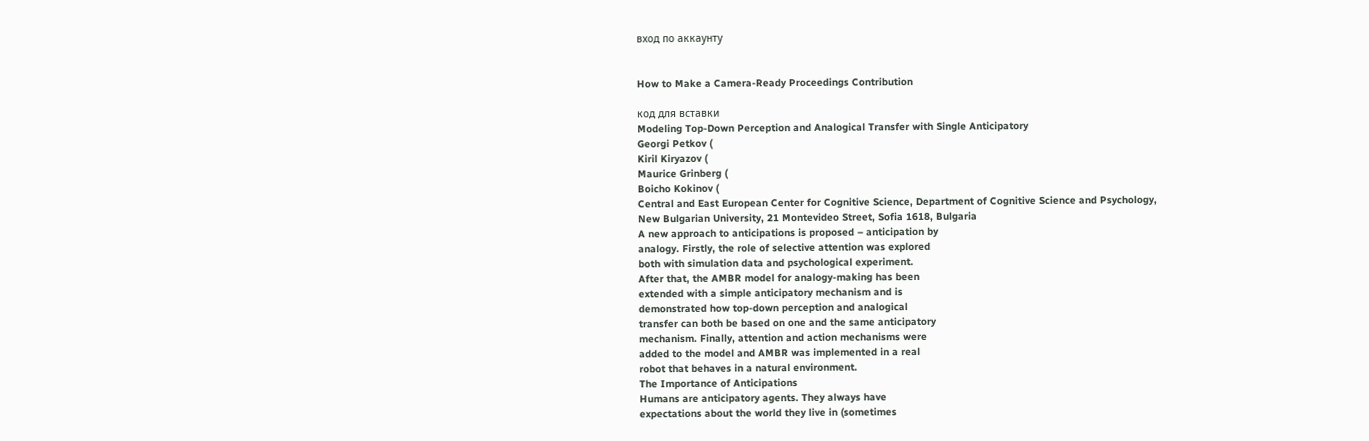вход по аккаунту


How to Make a Camera-Ready Proceedings Contribution

код для вставки
Modeling Top-Down Perception and Analogical Transfer with Single Anticipatory
Georgi Petkov (
Kiril Kiryazov (
Maurice Grinberg (
Boicho Kokinov (
Central and East European Center for Cognitive Science, Department of Cognitive Science and Psychology,
New Bulgarian University, 21 Montevideo Street, Sofia 1618, Bulgaria
A new approach to anticipations is proposed – anticipation by
analogy. Firstly, the role of selective attention was explored
both with simulation data and psychological experiment.
After that, the AMBR model for analogy-making has been
extended with a simple anticipatory mechanism and is
demonstrated how top-down perception and analogical
transfer can both be based on one and the same anticipatory
mechanism. Finally, attention and action mechanisms were
added to the model and AMBR was implemented in a real
robot that behaves in a natural environment.
The Importance of Anticipations
Humans are anticipatory agents. They always have
expectations about the world they live in (sometimes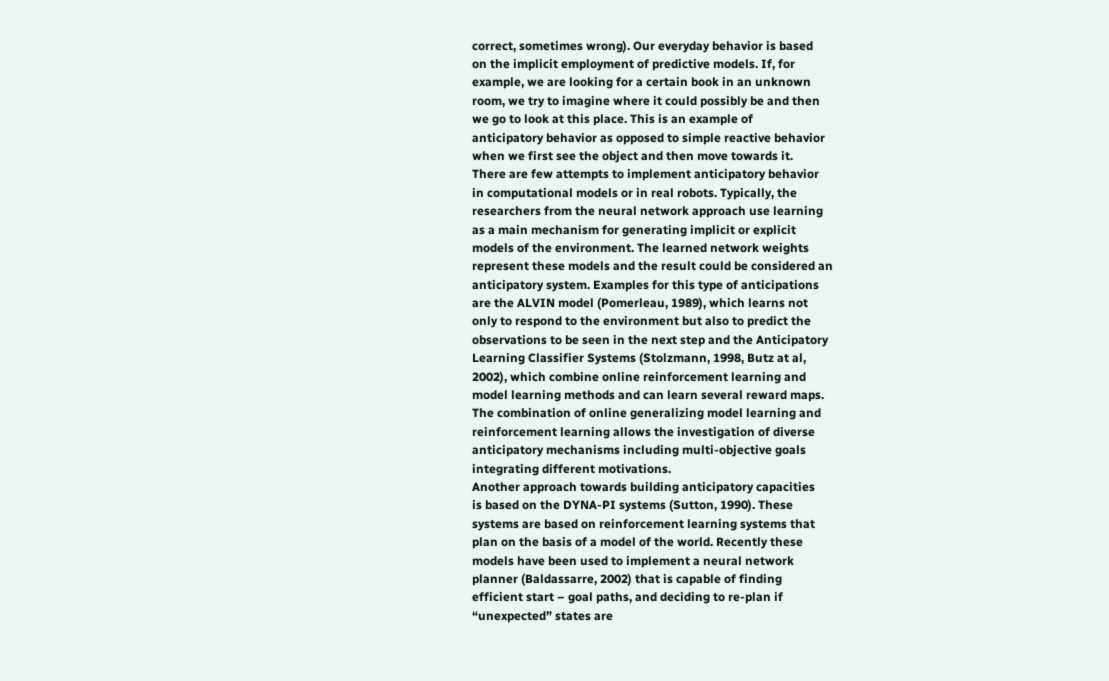correct, sometimes wrong). Our everyday behavior is based
on the implicit employment of predictive models. If, for
example, we are looking for a certain book in an unknown
room, we try to imagine where it could possibly be and then
we go to look at this place. This is an example of
anticipatory behavior as opposed to simple reactive behavior
when we first see the object and then move towards it.
There are few attempts to implement anticipatory behavior
in computational models or in real robots. Typically, the
researchers from the neural network approach use learning
as a main mechanism for generating implicit or explicit
models of the environment. The learned network weights
represent these models and the result could be considered an
anticipatory system. Examples for this type of anticipations
are the ALVIN model (Pomerleau, 1989), which learns not
only to respond to the environment but also to predict the
observations to be seen in the next step and the Anticipatory
Learning Classifier Systems (Stolzmann, 1998, Butz at al,
2002), which combine online reinforcement learning and
model learning methods and can learn several reward maps.
The combination of online generalizing model learning and
reinforcement learning allows the investigation of diverse
anticipatory mechanisms including multi-objective goals
integrating different motivations.
Another approach towards building anticipatory capacities
is based on the DYNA-PI systems (Sutton, 1990). These
systems are based on reinforcement learning systems that
plan on the basis of a model of the world. Recently these
models have been used to implement a neural network
planner (Baldassarre, 2002) that is capable of finding
efficient start – goal paths, and deciding to re-plan if
“unexpected” states are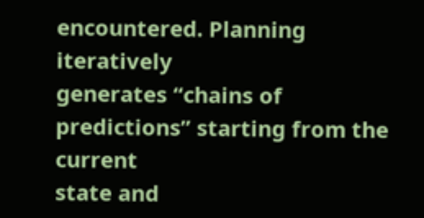encountered. Planning iteratively
generates “chains of predictions” starting from the current
state and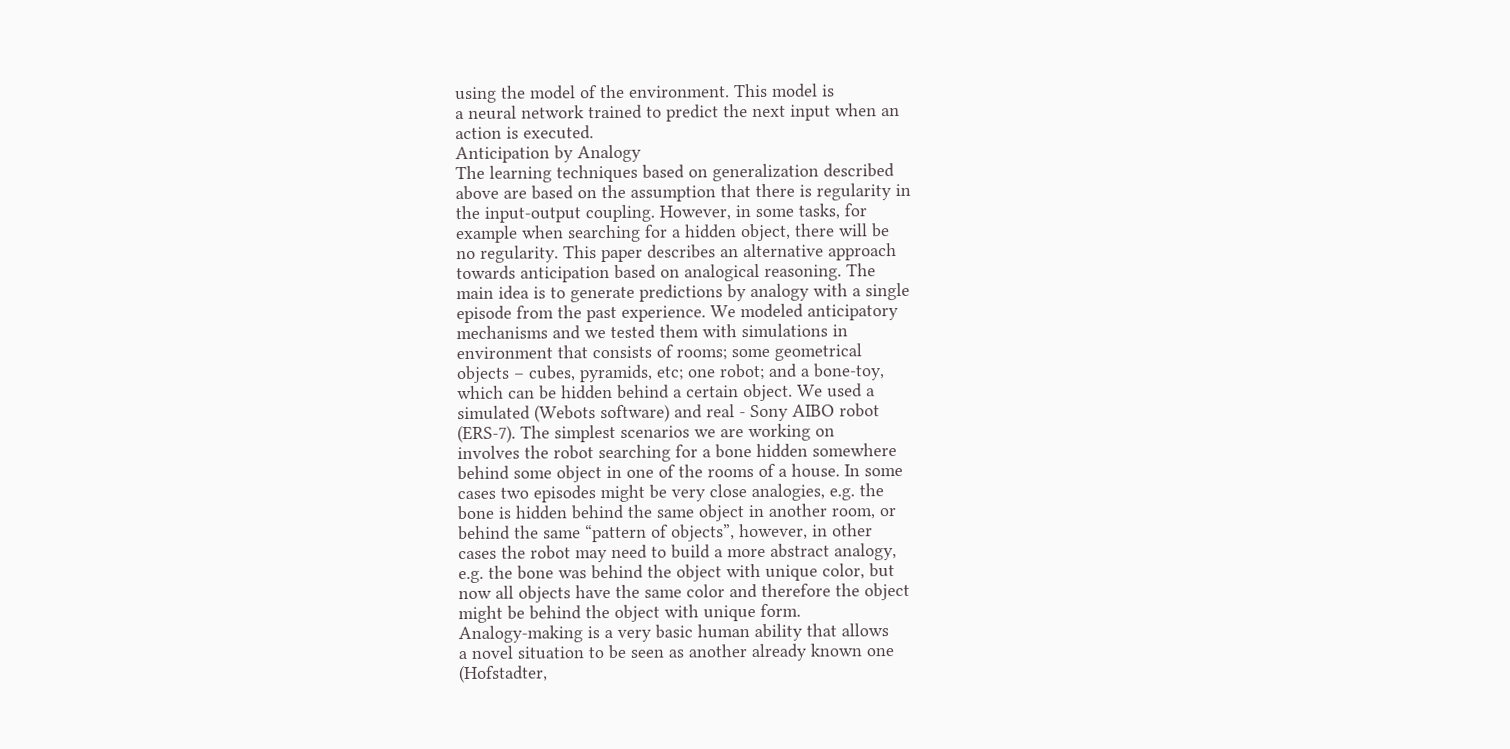using the model of the environment. This model is
a neural network trained to predict the next input when an
action is executed.
Anticipation by Analogy
The learning techniques based on generalization described
above are based on the assumption that there is regularity in
the input-output coupling. However, in some tasks, for
example when searching for a hidden object, there will be
no regularity. This paper describes an alternative approach
towards anticipation based on analogical reasoning. The
main idea is to generate predictions by analogy with a single
episode from the past experience. We modeled anticipatory
mechanisms and we tested them with simulations in
environment that consists of rooms; some geometrical
objects – cubes, pyramids, etc; one robot; and a bone-toy,
which can be hidden behind a certain object. We used a
simulated (Webots software) and real - Sony AIBO robot
(ERS-7). The simplest scenarios we are working on
involves the robot searching for a bone hidden somewhere
behind some object in one of the rooms of a house. In some
cases two episodes might be very close analogies, e.g. the
bone is hidden behind the same object in another room, or
behind the same “pattern of objects”, however, in other
cases the robot may need to build a more abstract analogy,
e.g. the bone was behind the object with unique color, but
now all objects have the same color and therefore the object
might be behind the object with unique form.
Analogy-making is a very basic human ability that allows
a novel situation to be seen as another already known one
(Hofstadter,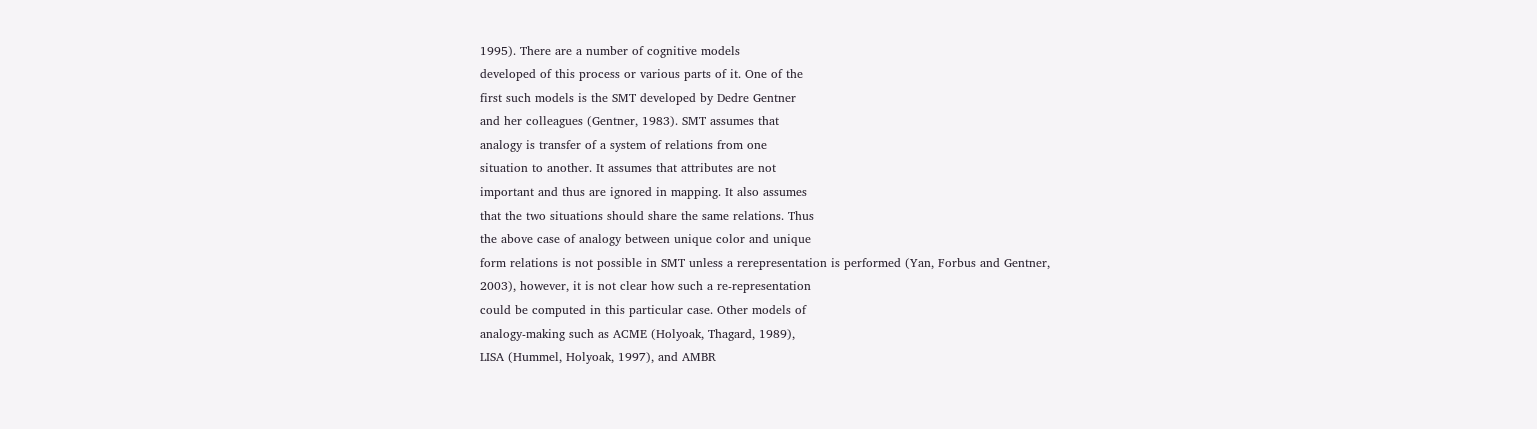1995). There are a number of cognitive models
developed of this process or various parts of it. One of the
first such models is the SMT developed by Dedre Gentner
and her colleagues (Gentner, 1983). SMT assumes that
analogy is transfer of a system of relations from one
situation to another. It assumes that attributes are not
important and thus are ignored in mapping. It also assumes
that the two situations should share the same relations. Thus
the above case of analogy between unique color and unique
form relations is not possible in SMT unless a rerepresentation is performed (Yan, Forbus and Gentner,
2003), however, it is not clear how such a re-representation
could be computed in this particular case. Other models of
analogy-making such as ACME (Holyoak, Thagard, 1989),
LISA (Hummel, Holyoak, 1997), and AMBR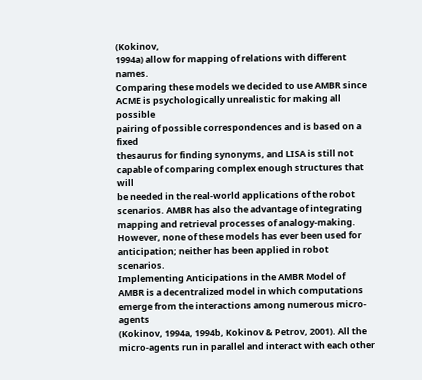(Kokinov,
1994a) allow for mapping of relations with different names.
Comparing these models we decided to use AMBR since
ACME is psychologically unrealistic for making all possible
pairing of possible correspondences and is based on a fixed
thesaurus for finding synonyms, and LISA is still not
capable of comparing complex enough structures that will
be needed in the real-world applications of the robot
scenarios. AMBR has also the advantage of integrating
mapping and retrieval processes of analogy-making.
However, none of these models has ever been used for
anticipation; neither has been applied in robot scenarios.
Implementing Anticipations in the AMBR Model of
AMBR is a decentralized model in which computations
emerge from the interactions among numerous micro-agents
(Kokinov, 1994a, 1994b, Kokinov & Petrov, 2001). All the
micro-agents run in parallel and interact with each other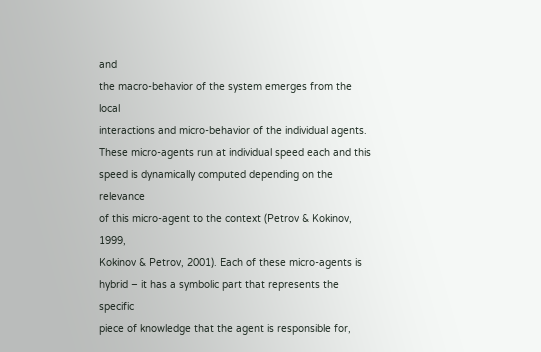and
the macro-behavior of the system emerges from the local
interactions and micro-behavior of the individual agents.
These micro-agents run at individual speed each and this
speed is dynamically computed depending on the relevance
of this micro-agent to the context (Petrov & Kokinov, 1999,
Kokinov & Petrov, 2001). Each of these micro-agents is
hybrid – it has a symbolic part that represents the specific
piece of knowledge that the agent is responsible for,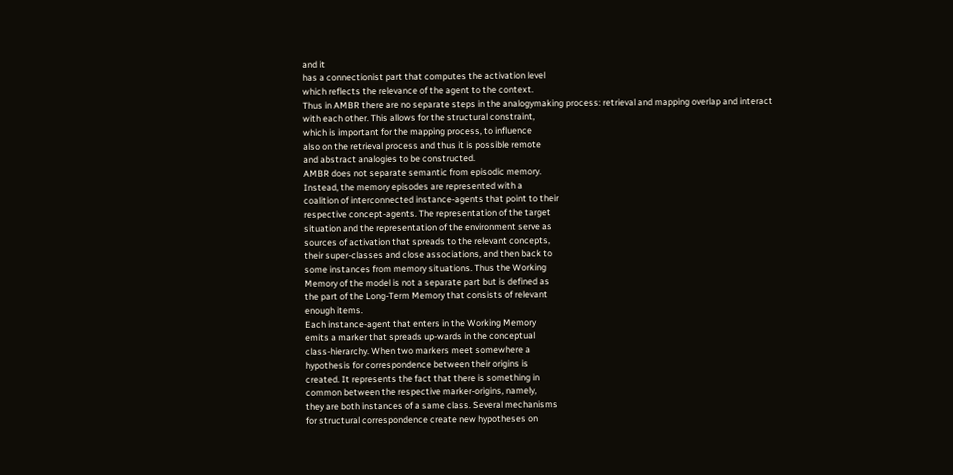and it
has a connectionist part that computes the activation level
which reflects the relevance of the agent to the context.
Thus in AMBR there are no separate steps in the analogymaking process: retrieval and mapping overlap and interact
with each other. This allows for the structural constraint,
which is important for the mapping process, to influence
also on the retrieval process and thus it is possible remote
and abstract analogies to be constructed.
AMBR does not separate semantic from episodic memory.
Instead, the memory episodes are represented with a
coalition of interconnected instance-agents that point to their
respective concept-agents. The representation of the target
situation and the representation of the environment serve as
sources of activation that spreads to the relevant concepts,
their super-classes and close associations, and then back to
some instances from memory situations. Thus the Working
Memory of the model is not a separate part but is defined as
the part of the Long-Term Memory that consists of relevant
enough items.
Each instance-agent that enters in the Working Memory
emits a marker that spreads up-wards in the conceptual
class-hierarchy. When two markers meet somewhere a
hypothesis for correspondence between their origins is
created. It represents the fact that there is something in
common between the respective marker-origins, namely,
they are both instances of a same class. Several mechanisms
for structural correspondence create new hypotheses on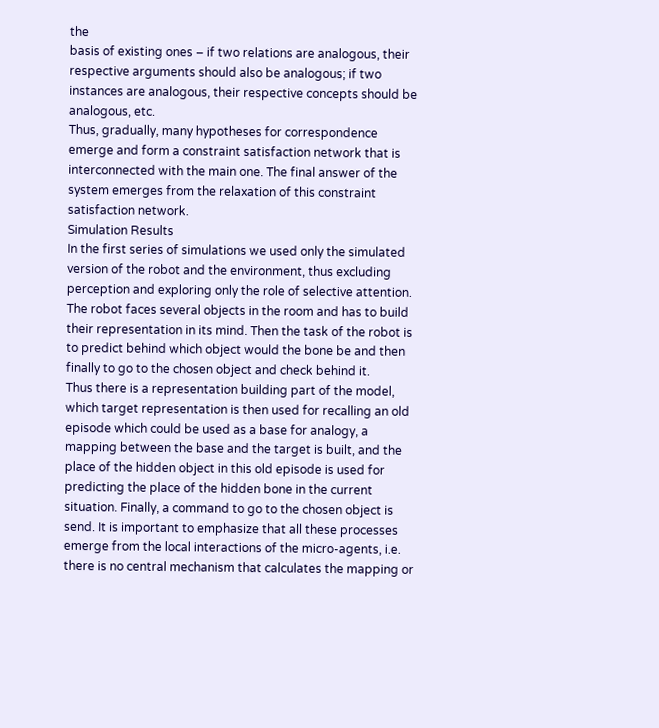the
basis of existing ones – if two relations are analogous, their
respective arguments should also be analogous; if two
instances are analogous, their respective concepts should be
analogous, etc.
Thus, gradually, many hypotheses for correspondence
emerge and form a constraint satisfaction network that is
interconnected with the main one. The final answer of the
system emerges from the relaxation of this constraint
satisfaction network.
Simulation Results
In the first series of simulations we used only the simulated
version of the robot and the environment, thus excluding
perception and exploring only the role of selective attention.
The robot faces several objects in the room and has to build
their representation in its mind. Then the task of the robot is
to predict behind which object would the bone be and then
finally to go to the chosen object and check behind it.
Thus there is a representation building part of the model,
which target representation is then used for recalling an old
episode which could be used as a base for analogy, a
mapping between the base and the target is built, and the
place of the hidden object in this old episode is used for
predicting the place of the hidden bone in the current
situation. Finally, a command to go to the chosen object is
send. It is important to emphasize that all these processes
emerge from the local interactions of the micro-agents, i.e.
there is no central mechanism that calculates the mapping or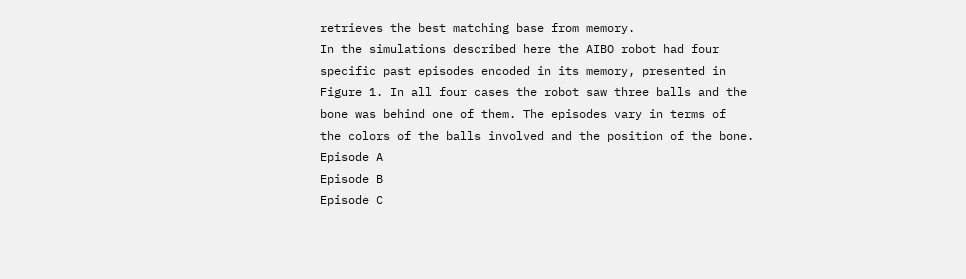retrieves the best matching base from memory.
In the simulations described here the AIBO robot had four
specific past episodes encoded in its memory, presented in
Figure 1. In all four cases the robot saw three balls and the
bone was behind one of them. The episodes vary in terms of
the colors of the balls involved and the position of the bone.
Episode A
Episode B
Episode C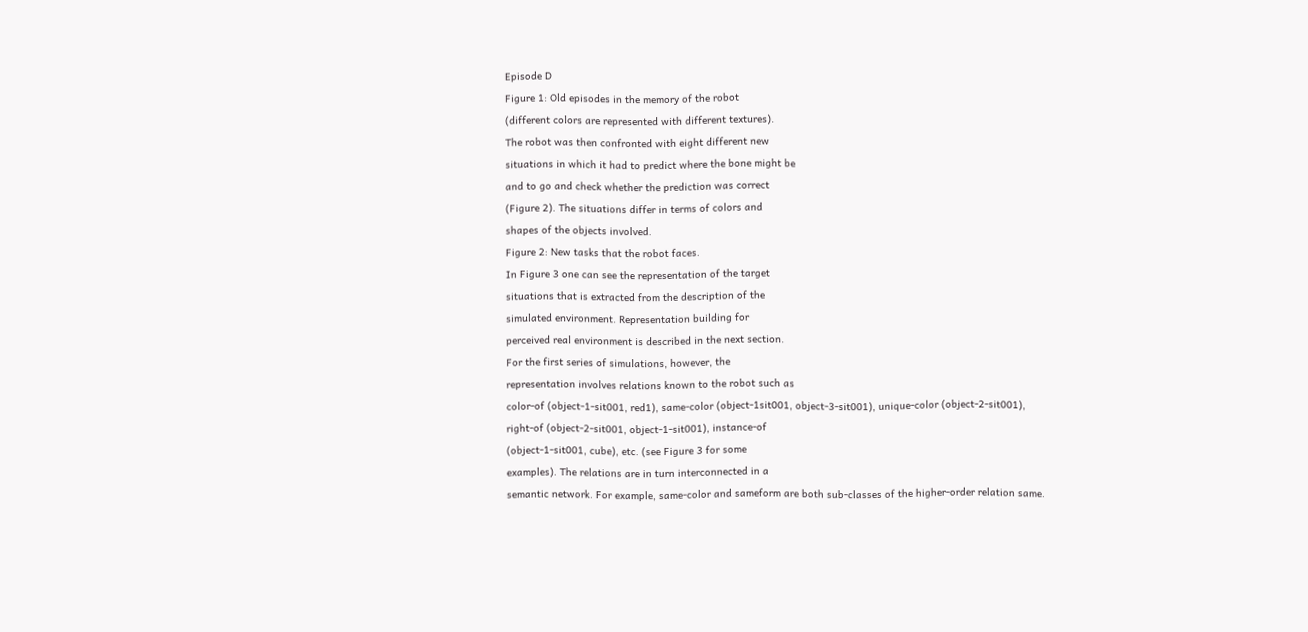Episode D
Figure 1: Old episodes in the memory of the robot
(different colors are represented with different textures).
The robot was then confronted with eight different new
situations in which it had to predict where the bone might be
and to go and check whether the prediction was correct
(Figure 2). The situations differ in terms of colors and
shapes of the objects involved.
Figure 2: New tasks that the robot faces.
In Figure 3 one can see the representation of the target
situations that is extracted from the description of the
simulated environment. Representation building for
perceived real environment is described in the next section.
For the first series of simulations, however, the
representation involves relations known to the robot such as
color-of (object-1-sit001, red1), same-color (object-1sit001, object-3-sit001), unique-color (object-2-sit001),
right-of (object-2-sit001, object-1-sit001), instance-of
(object-1-sit001, cube), etc. (see Figure 3 for some
examples). The relations are in turn interconnected in a
semantic network. For example, same-color and sameform are both sub-classes of the higher-order relation same.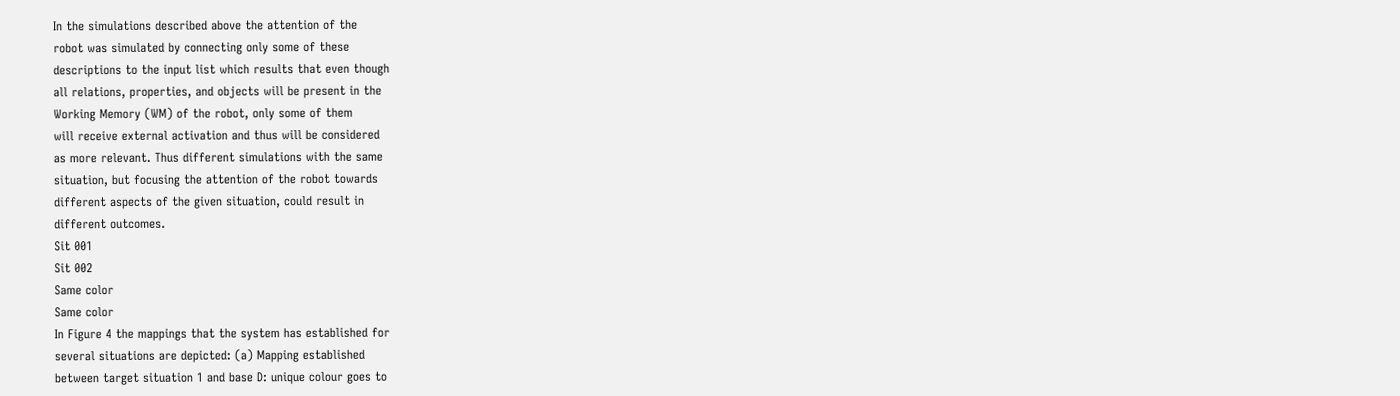In the simulations described above the attention of the
robot was simulated by connecting only some of these
descriptions to the input list which results that even though
all relations, properties, and objects will be present in the
Working Memory (WM) of the robot, only some of them
will receive external activation and thus will be considered
as more relevant. Thus different simulations with the same
situation, but focusing the attention of the robot towards
different aspects of the given situation, could result in
different outcomes.
Sit 001
Sit 002
Same color
Same color
In Figure 4 the mappings that the system has established for
several situations are depicted: (a) Mapping established
between target situation 1 and base D: unique colour goes to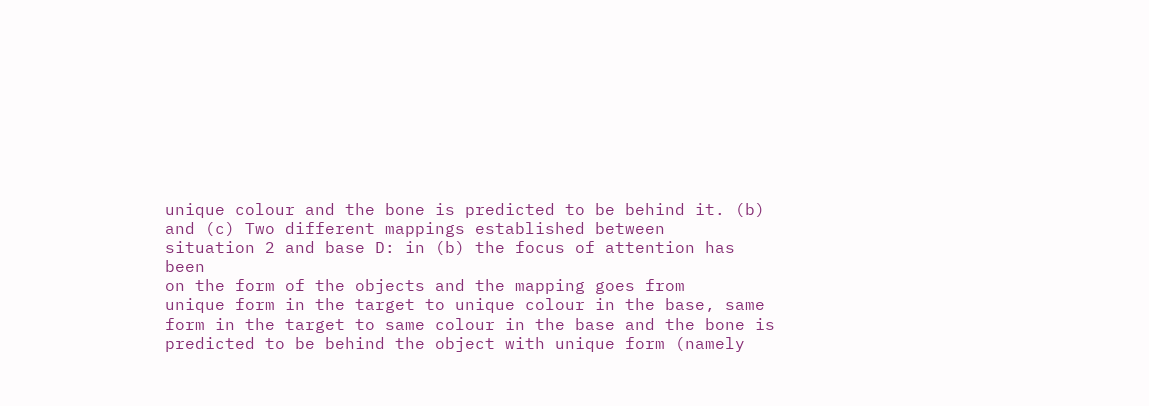unique colour and the bone is predicted to be behind it. (b)
and (c) Two different mappings established between
situation 2 and base D: in (b) the focus of attention has been
on the form of the objects and the mapping goes from
unique form in the target to unique colour in the base, same
form in the target to same colour in the base and the bone is
predicted to be behind the object with unique form (namely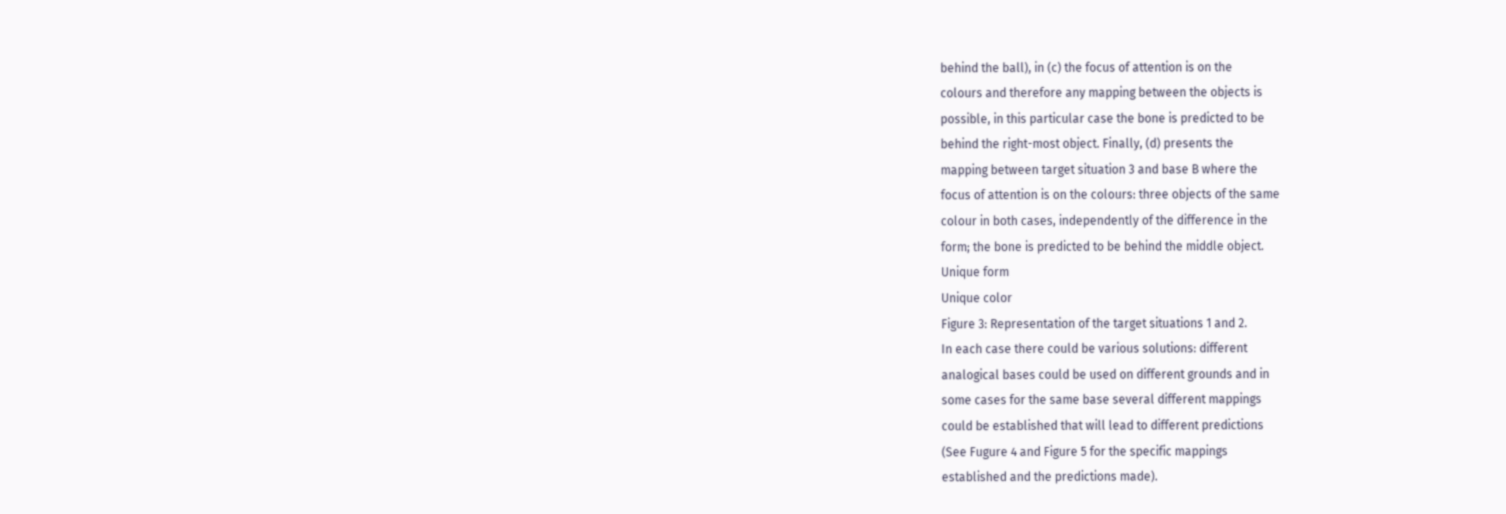behind the ball), in (c) the focus of attention is on the
colours and therefore any mapping between the objects is
possible, in this particular case the bone is predicted to be
behind the right-most object. Finally, (d) presents the
mapping between target situation 3 and base B where the
focus of attention is on the colours: three objects of the same
colour in both cases, independently of the difference in the
form; the bone is predicted to be behind the middle object.
Unique form
Unique color
Figure 3: Representation of the target situations 1 and 2.
In each case there could be various solutions: different
analogical bases could be used on different grounds and in
some cases for the same base several different mappings
could be established that will lead to different predictions
(See Fugure 4 and Figure 5 for the specific mappings
established and the predictions made).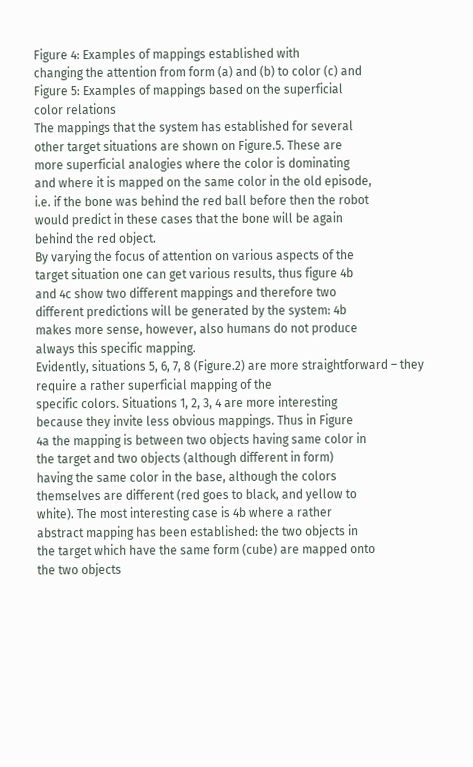Figure 4: Examples of mappings established with
changing the attention from form (a) and (b) to color (c) and
Figure 5: Examples of mappings based on the superficial
color relations
The mappings that the system has established for several
other target situations are shown on Figure.5. These are
more superficial analogies where the color is dominating
and where it is mapped on the same color in the old episode,
i.e. if the bone was behind the red ball before then the robot
would predict in these cases that the bone will be again
behind the red object.
By varying the focus of attention on various aspects of the
target situation one can get various results, thus figure 4b
and 4c show two different mappings and therefore two
different predictions will be generated by the system: 4b
makes more sense, however, also humans do not produce
always this specific mapping.
Evidently, situations 5, 6, 7, 8 (Figure.2) are more straightforward – they require a rather superficial mapping of the
specific colors. Situations 1, 2, 3, 4 are more interesting
because they invite less obvious mappings. Thus in Figure
4a the mapping is between two objects having same color in
the target and two objects (although different in form)
having the same color in the base, although the colors
themselves are different (red goes to black, and yellow to
white). The most interesting case is 4b where a rather
abstract mapping has been established: the two objects in
the target which have the same form (cube) are mapped onto
the two objects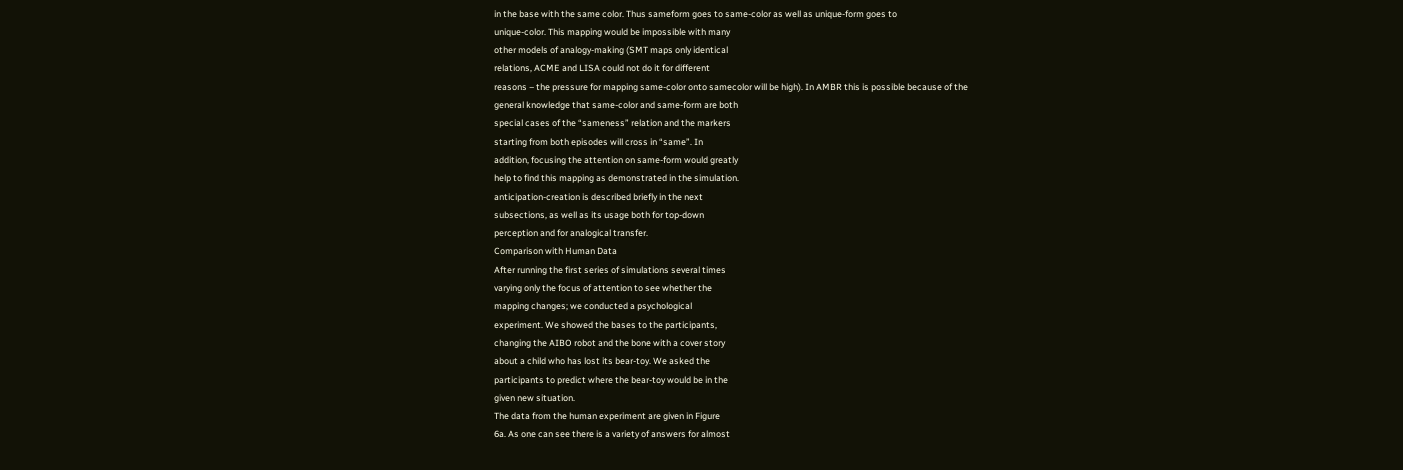in the base with the same color. Thus sameform goes to same-color as well as unique-form goes to
unique-color. This mapping would be impossible with many
other models of analogy-making (SMT maps only identical
relations, ACME and LISA could not do it for different
reasons – the pressure for mapping same-color onto samecolor will be high). In AMBR this is possible because of the
general knowledge that same-color and same-form are both
special cases of the “sameness” relation and the markers
starting from both episodes will cross in “same”. In
addition, focusing the attention on same-form would greatly
help to find this mapping as demonstrated in the simulation.
anticipation-creation is described briefly in the next
subsections, as well as its usage both for top-down
perception and for analogical transfer.
Comparison with Human Data
After running the first series of simulations several times
varying only the focus of attention to see whether the
mapping changes; we conducted a psychological
experiment. We showed the bases to the participants,
changing the AIBO robot and the bone with a cover story
about a child who has lost its bear-toy. We asked the
participants to predict where the bear-toy would be in the
given new situation.
The data from the human experiment are given in Figure
6a. As one can see there is a variety of answers for almost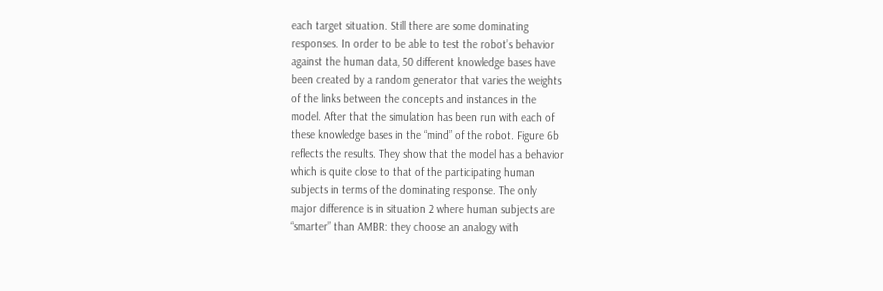each target situation. Still there are some dominating
responses. In order to be able to test the robot’s behavior
against the human data, 50 different knowledge bases have
been created by a random generator that varies the weights
of the links between the concepts and instances in the
model. After that the simulation has been run with each of
these knowledge bases in the “mind” of the robot. Figure 6b
reflects the results. They show that the model has a behavior
which is quite close to that of the participating human
subjects in terms of the dominating response. The only
major difference is in situation 2 where human subjects are
“smarter” than AMBR: they choose an analogy with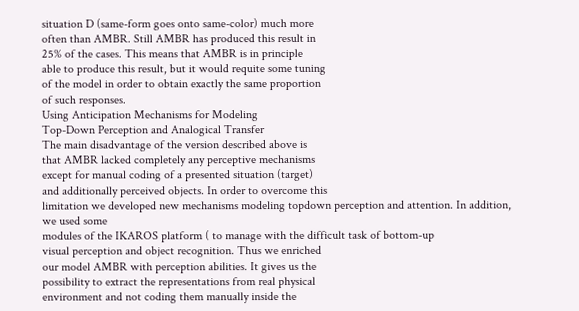situation D (same-form goes onto same-color) much more
often than AMBR. Still AMBR has produced this result in
25% of the cases. This means that AMBR is in principle
able to produce this result, but it would requite some tuning
of the model in order to obtain exactly the same proportion
of such responses.
Using Anticipation Mechanisms for Modeling
Top-Down Perception and Analogical Transfer
The main disadvantage of the version described above is
that AMBR lacked completely any perceptive mechanisms
except for manual coding of a presented situation (target)
and additionally perceived objects. In order to overcome this
limitation we developed new mechanisms modeling topdown perception and attention. In addition, we used some
modules of the IKAROS platform ( to manage with the difficult task of bottom-up
visual perception and object recognition. Thus we enriched
our model AMBR with perception abilities. It gives us the
possibility to extract the representations from real physical
environment and not coding them manually inside the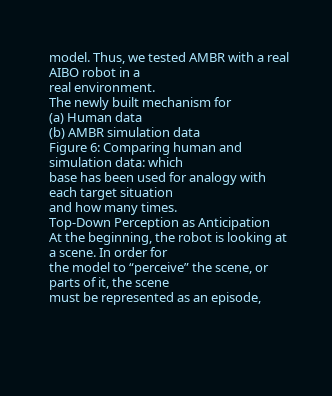model. Thus, we tested AMBR with a real AIBO robot in a
real environment.
The newly built mechanism for
(a) Human data
(b) AMBR simulation data
Figure 6: Comparing human and simulation data: which
base has been used for analogy with each target situation
and how many times.
Top-Down Perception as Anticipation
At the beginning, the robot is looking at a scene. In order for
the model to “perceive” the scene, or parts of it, the scene
must be represented as an episode,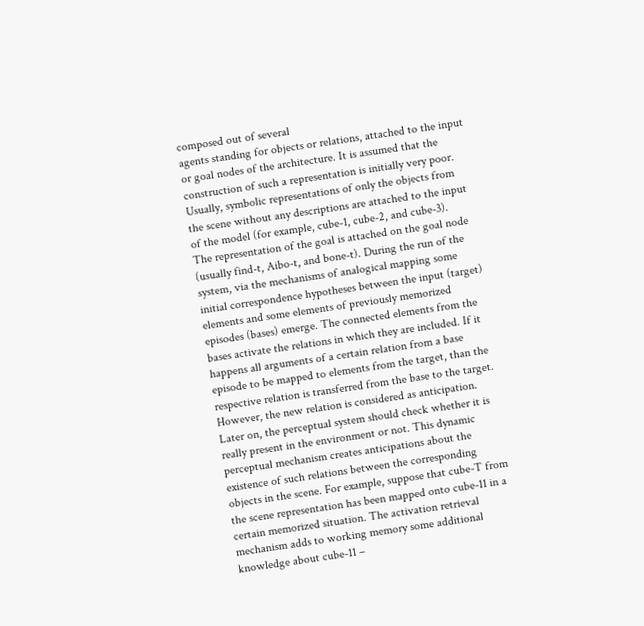composed out of several
agents standing for objects or relations, attached to the input
or goal nodes of the architecture. It is assumed that the
construction of such a representation is initially very poor.
Usually, symbolic representations of only the objects from
the scene without any descriptions are attached to the input
of the model (for example, cube-1, cube-2, and cube-3).
The representation of the goal is attached on the goal node
(usually find-t, Aibo-t, and bone-t). During the run of the
system, via the mechanisms of analogical mapping some
initial correspondence hypotheses between the input (target)
elements and some elements of previously memorized
episodes (bases) emerge. The connected elements from the
bases activate the relations in which they are included. If it
happens all arguments of a certain relation from a base
episode to be mapped to elements from the target, than the
respective relation is transferred from the base to the target.
However, the new relation is considered as anticipation.
Later on, the perceptual system should check whether it is
really present in the environment or not. This dynamic
perceptual mechanism creates anticipations about the
existence of such relations between the corresponding
objects in the scene. For example, suppose that cube-T from
the scene representation has been mapped onto cube-11 in a
certain memorized situation. The activation retrieval
mechanism adds to working memory some additional
knowledge about cube-11 –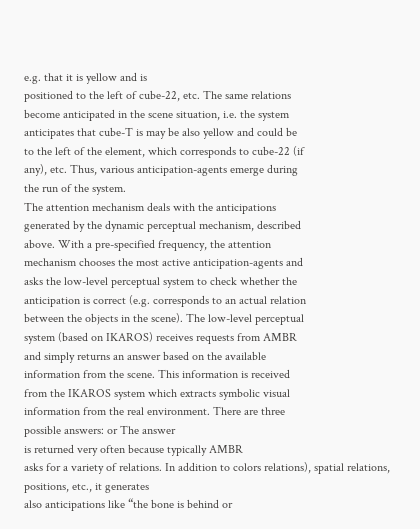e.g. that it is yellow and is
positioned to the left of cube-22, etc. The same relations
become anticipated in the scene situation, i.e. the system
anticipates that cube-T is may be also yellow and could be
to the left of the element, which corresponds to cube-22 (if
any), etc. Thus, various anticipation-agents emerge during
the run of the system.
The attention mechanism deals with the anticipations
generated by the dynamic perceptual mechanism, described
above. With a pre-specified frequency, the attention
mechanism chooses the most active anticipation-agents and
asks the low-level perceptual system to check whether the
anticipation is correct (e.g. corresponds to an actual relation
between the objects in the scene). The low-level perceptual
system (based on IKAROS) receives requests from AMBR
and simply returns an answer based on the available
information from the scene. This information is received
from the IKAROS system which extracts symbolic visual
information from the real environment. There are three
possible answers: or The answer
is returned very often because typically AMBR
asks for a variety of relations. In addition to colors relations), spatial relations, positions, etc., it generates
also anticipations like “the bone is behind or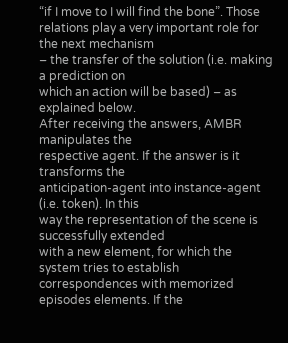“if I move to I will find the bone”. Those
relations play a very important role for the next mechanism
– the transfer of the solution (i.e. making a prediction on
which an action will be based) – as explained below.
After receiving the answers, AMBR manipulates the
respective agent. If the answer is it transforms the
anticipation-agent into instance-agent (i.e. token). In this
way the representation of the scene is successfully extended
with a new element, for which the system tries to establish
correspondences with memorized episodes elements. If the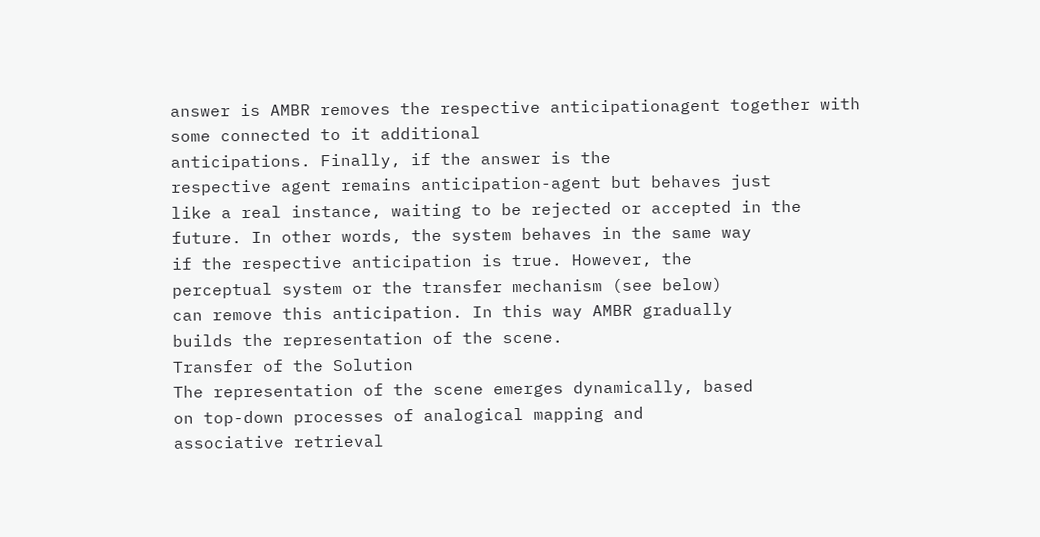answer is AMBR removes the respective anticipationagent together with some connected to it additional
anticipations. Finally, if the answer is the
respective agent remains anticipation-agent but behaves just
like a real instance, waiting to be rejected or accepted in the
future. In other words, the system behaves in the same way
if the respective anticipation is true. However, the
perceptual system or the transfer mechanism (see below)
can remove this anticipation. In this way AMBR gradually
builds the representation of the scene.
Transfer of the Solution
The representation of the scene emerges dynamically, based
on top-down processes of analogical mapping and
associative retrieval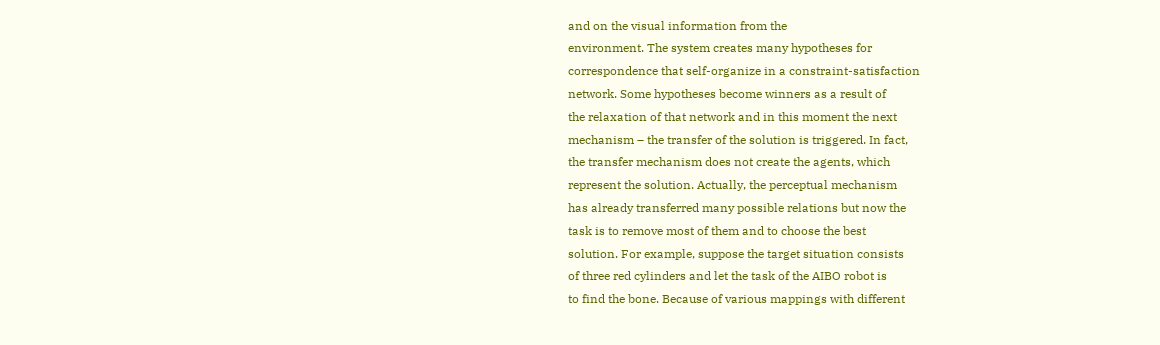and on the visual information from the
environment. The system creates many hypotheses for
correspondence that self-organize in a constraint-satisfaction
network. Some hypotheses become winners as a result of
the relaxation of that network and in this moment the next
mechanism – the transfer of the solution is triggered. In fact,
the transfer mechanism does not create the agents, which
represent the solution. Actually, the perceptual mechanism
has already transferred many possible relations but now the
task is to remove most of them and to choose the best
solution. For example, suppose the target situation consists
of three red cylinders and let the task of the AIBO robot is
to find the bone. Because of various mappings with different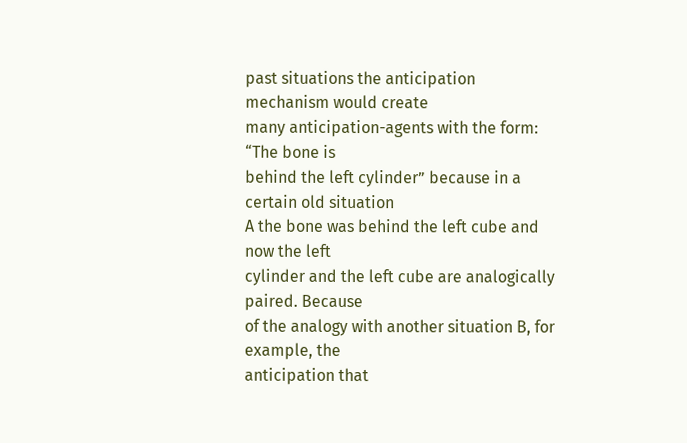past situations the anticipation mechanism would create
many anticipation-agents with the form: “The bone is
behind the left cylinder” because in a certain old situation
A the bone was behind the left cube and now the left
cylinder and the left cube are analogically paired. Because
of the analogy with another situation B, for example, the
anticipation that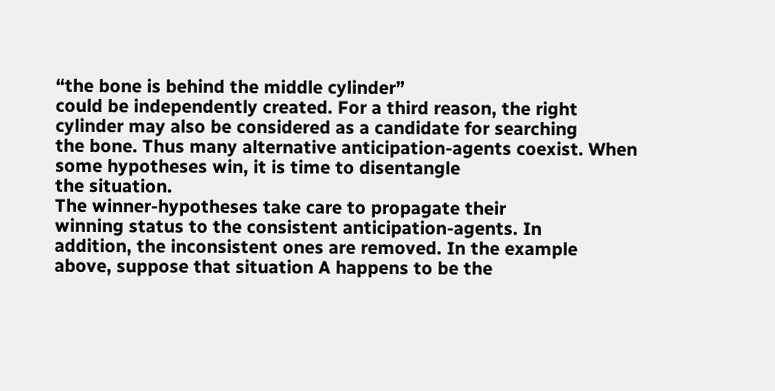“the bone is behind the middle cylinder”
could be independently created. For a third reason, the right
cylinder may also be considered as a candidate for searching
the bone. Thus many alternative anticipation-agents coexist. When some hypotheses win, it is time to disentangle
the situation.
The winner-hypotheses take care to propagate their
winning status to the consistent anticipation-agents. In
addition, the inconsistent ones are removed. In the example
above, suppose that situation A happens to be the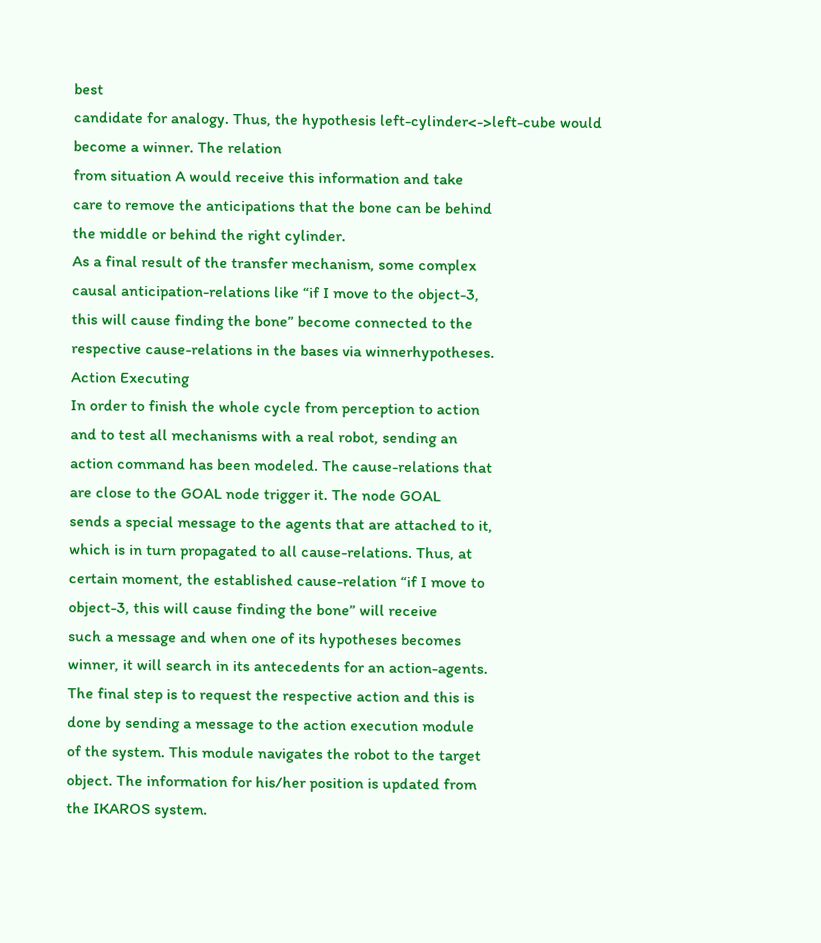best
candidate for analogy. Thus, the hypothesis left-cylinder<->left-cube would become a winner. The relation
from situation A would receive this information and take
care to remove the anticipations that the bone can be behind
the middle or behind the right cylinder.
As a final result of the transfer mechanism, some complex
causal anticipation-relations like “if I move to the object-3,
this will cause finding the bone” become connected to the
respective cause-relations in the bases via winnerhypotheses.
Action Executing
In order to finish the whole cycle from perception to action
and to test all mechanisms with a real robot, sending an
action command has been modeled. The cause-relations that
are close to the GOAL node trigger it. The node GOAL
sends a special message to the agents that are attached to it,
which is in turn propagated to all cause-relations. Thus, at
certain moment, the established cause-relation “if I move to
object-3, this will cause finding the bone” will receive
such a message and when one of its hypotheses becomes
winner, it will search in its antecedents for an action-agents.
The final step is to request the respective action and this is
done by sending a message to the action execution module
of the system. This module navigates the robot to the target
object. The information for his/her position is updated from
the IKAROS system.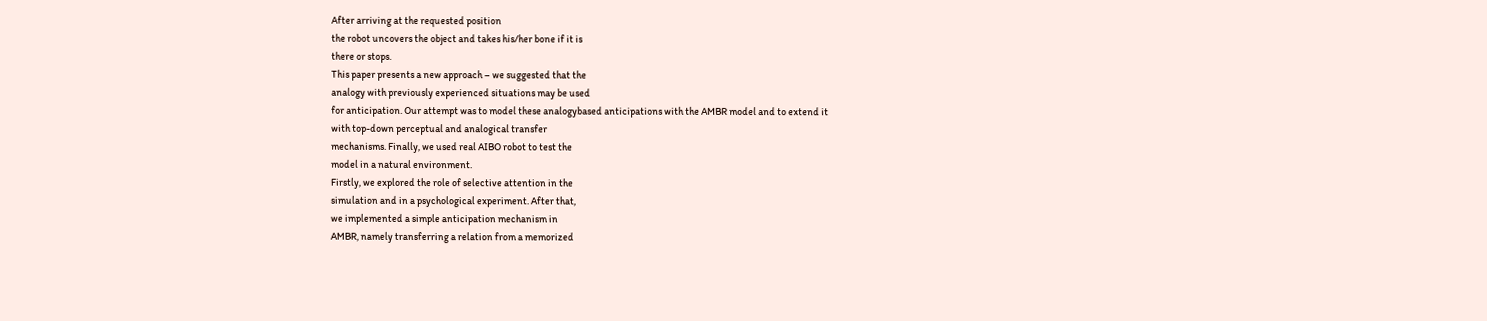After arriving at the requested position
the robot uncovers the object and takes his/her bone if it is
there or stops.
This paper presents a new approach – we suggested that the
analogy with previously experienced situations may be used
for anticipation. Our attempt was to model these analogybased anticipations with the AMBR model and to extend it
with top-down perceptual and analogical transfer
mechanisms. Finally, we used real AIBO robot to test the
model in a natural environment.
Firstly, we explored the role of selective attention in the
simulation and in a psychological experiment. After that,
we implemented a simple anticipation mechanism in
AMBR, namely transferring a relation from a memorized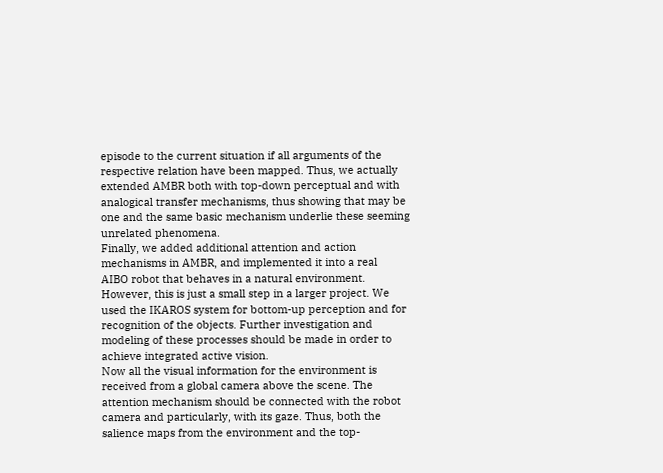episode to the current situation if all arguments of the
respective relation have been mapped. Thus, we actually
extended AMBR both with top-down perceptual and with
analogical transfer mechanisms, thus showing that may be
one and the same basic mechanism underlie these seeming
unrelated phenomena.
Finally, we added additional attention and action
mechanisms in AMBR, and implemented it into a real
AIBO robot that behaves in a natural environment.
However, this is just a small step in a larger project. We
used the IKAROS system for bottom-up perception and for
recognition of the objects. Further investigation and
modeling of these processes should be made in order to
achieve integrated active vision.
Now all the visual information for the environment is
received from a global camera above the scene. The
attention mechanism should be connected with the robot
camera and particularly, with its gaze. Thus, both the
salience maps from the environment and the top-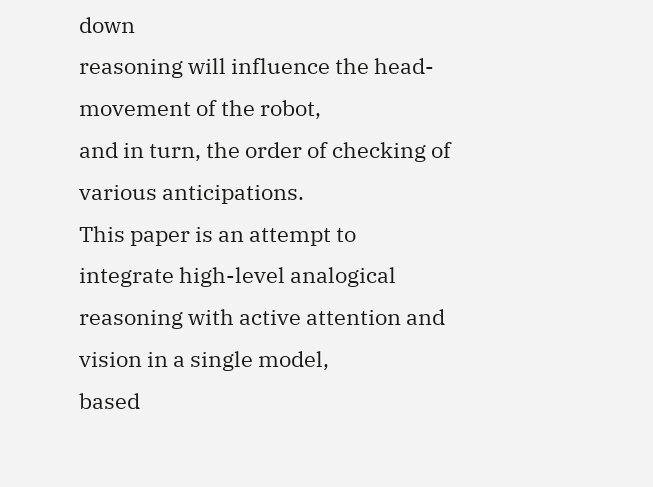down
reasoning will influence the head-movement of the robot,
and in turn, the order of checking of various anticipations.
This paper is an attempt to integrate high-level analogical
reasoning with active attention and vision in a single model,
based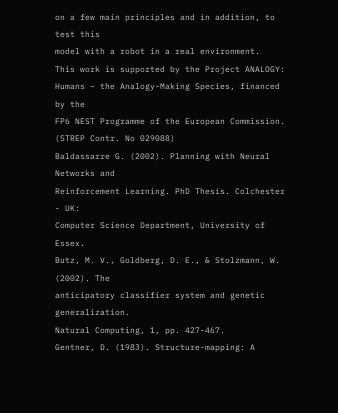on a few main principles and in addition, to test this
model with a robot in a real environment.
This work is supported by the Project ANALOGY:
Humans – the Analogy-Making Species, financed by the
FP6 NEST Programme of the European Commission.
(STREP Contr. No 029088)
Baldassarre G. (2002). Planning with Neural Networks and
Reinforcement Learning. PhD Thesis. Colchester - UK:
Computer Science Department, University of Essex.
Butz, M. V., Goldberg, D. E., & Stolzmann, W. (2002). The
anticipatory classifier system and genetic generalization.
Natural Computing, 1, pp. 427-467.
Gentner, D. (1983). Structure-mapping: A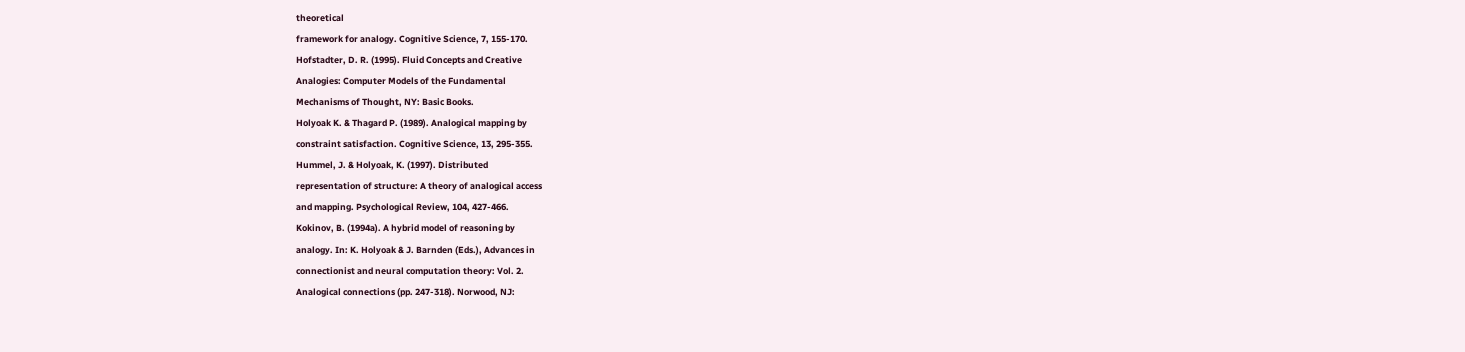theoretical
framework for analogy. Cognitive Science, 7, 155-170.
Hofstadter, D. R. (1995). Fluid Concepts and Creative
Analogies: Computer Models of the Fundamental
Mechanisms of Thought, NY: Basic Books.
Holyoak K. & Thagard P. (1989). Analogical mapping by
constraint satisfaction. Cognitive Science, 13, 295-355.
Hummel, J. & Holyoak, K. (1997). Distributed
representation of structure: A theory of analogical access
and mapping. Psychological Review, 104, 427-466.
Kokinov, B. (1994a). A hybrid model of reasoning by
analogy. In: K. Holyoak & J. Barnden (Eds.), Advances in
connectionist and neural computation theory: Vol. 2.
Analogical connections (pp. 247-318). Norwood, NJ: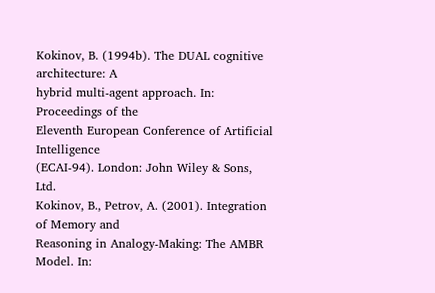Kokinov, B. (1994b). The DUAL cognitive architecture: A
hybrid multi-agent approach. In: Proceedings of the
Eleventh European Conference of Artificial Intelligence
(ECAI-94). London: John Wiley & Sons, Ltd.
Kokinov, B., Petrov, A. (2001). Integration of Memory and
Reasoning in Analogy-Making: The AMBR Model. In: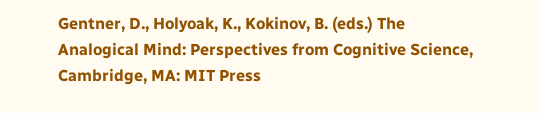Gentner, D., Holyoak, K., Kokinov, B. (eds.) The
Analogical Mind: Perspectives from Cognitive Science,
Cambridge, MA: MIT Press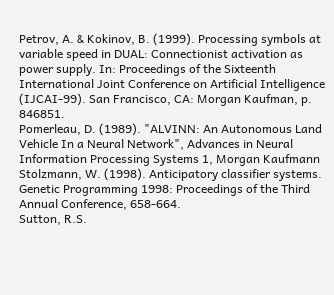Petrov, A. & Kokinov, B. (1999). Processing symbols at
variable speed in DUAL: Connectionist activation as
power supply. In: Proceedings of the Sixteenth
International Joint Conference on Artificial Intelligence
(IJCAI-99). San Francisco, CA: Morgan Kaufman, p. 846851.
Pomerleau, D. (1989). "ALVINN: An Autonomous Land
Vehicle In a Neural Network", Advances in Neural
Information Processing Systems 1, Morgan Kaufmann
Stolzmann, W. (1998). Anticipatory classifier systems.
Genetic Programming 1998: Proceedings of the Third
Annual Conference, 658-664.
Sutton, R.S.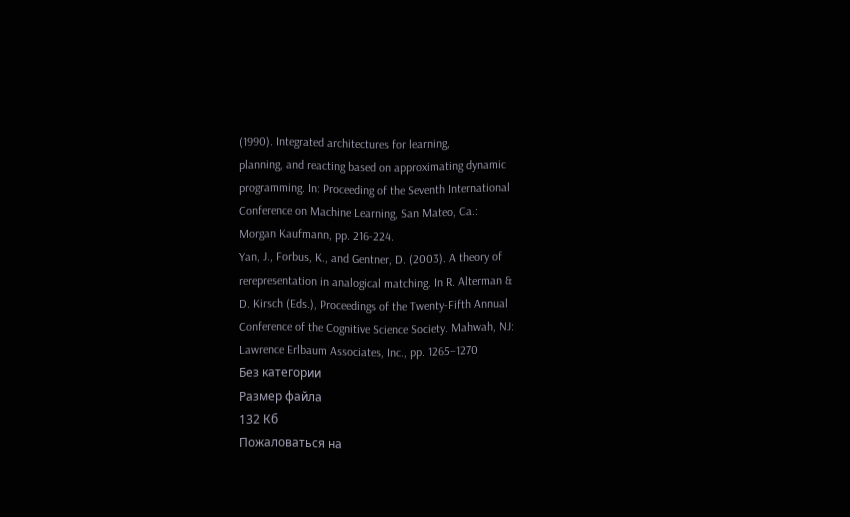(1990). Integrated architectures for learning,
planning, and reacting based on approximating dynamic
programming. In: Proceeding of the Seventh International
Conference on Machine Learning, San Mateo, Ca.:
Morgan Kaufmann, pp. 216-224.
Yan, J., Forbus, K., and Gentner, D. (2003). A theory of
rerepresentation in analogical matching. In R. Alterman &
D. Kirsch (Eds.), Proceedings of the Twenty-Fifth Annual
Conference of the Cognitive Science Society. Mahwah, NJ:
Lawrence Erlbaum Associates, Inc., pp. 1265–1270
Без категории
Размер файла
132 Кб
Пожаловаться на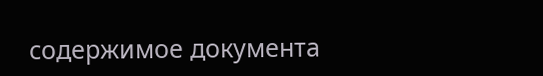содержимое документа